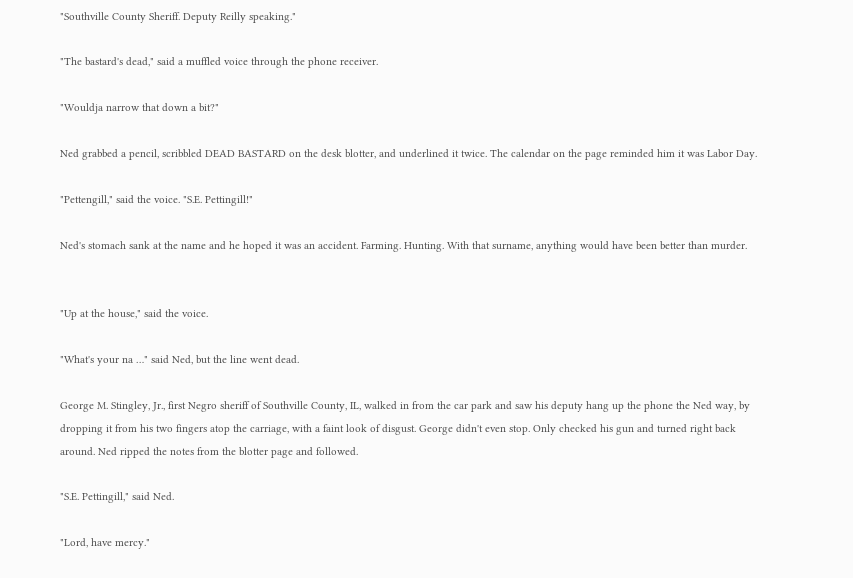"Southville County Sheriff. Deputy Reilly speaking."

"The bastard's dead," said a muffled voice through the phone receiver.

"Wouldja narrow that down a bit?"

Ned grabbed a pencil, scribbled DEAD BASTARD on the desk blotter, and underlined it twice. The calendar on the page reminded him it was Labor Day.

"Pettengill," said the voice. "S.E. Pettingill!"

Ned's stomach sank at the name and he hoped it was an accident. Farming. Hunting. With that surname, anything would have been better than murder.


"Up at the house," said the voice.

"What's your na …" said Ned, but the line went dead.

George M. Stingley, Jr., first Negro sheriff of Southville County, IL, walked in from the car park and saw his deputy hang up the phone the Ned way, by dropping it from his two fingers atop the carriage, with a faint look of disgust. George didn't even stop. Only checked his gun and turned right back around. Ned ripped the notes from the blotter page and followed.

"S.E. Pettingill," said Ned.

"Lord, have mercy."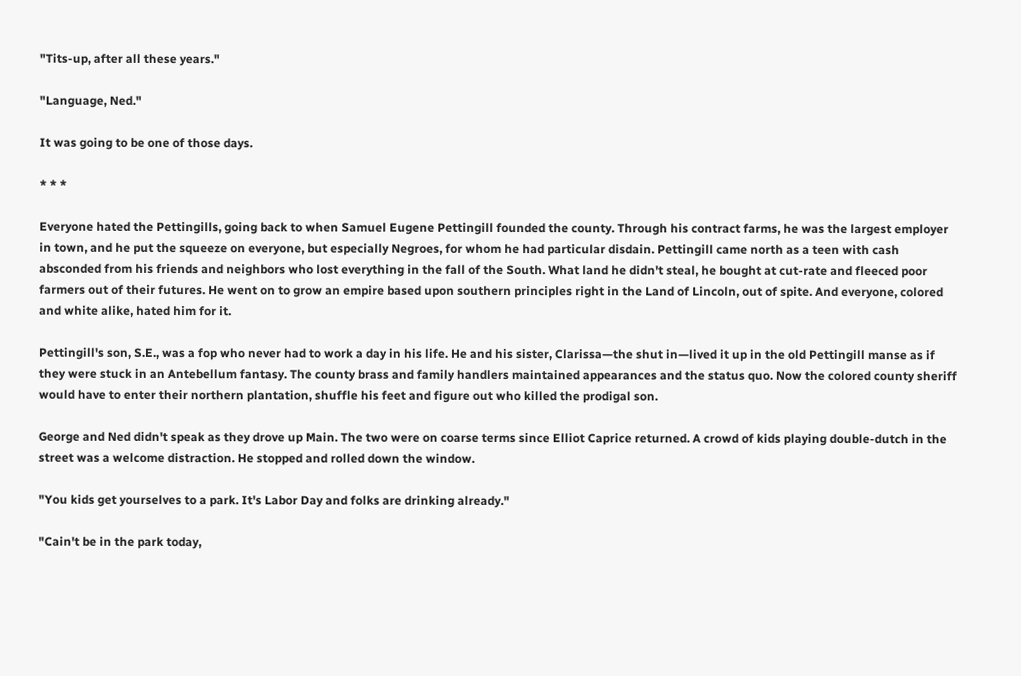"Tits-up, after all these years."

"Language, Ned."

It was going to be one of those days.

* * *

Everyone hated the Pettingills, going back to when Samuel Eugene Pettingill founded the county. Through his contract farms, he was the largest employer in town, and he put the squeeze on everyone, but especially Negroes, for whom he had particular disdain. Pettingill came north as a teen with cash absconded from his friends and neighbors who lost everything in the fall of the South. What land he didn't steal, he bought at cut-rate and fleeced poor farmers out of their futures. He went on to grow an empire based upon southern principles right in the Land of Lincoln, out of spite. And everyone, colored and white alike, hated him for it.

Pettingill's son, S.E., was a fop who never had to work a day in his life. He and his sister, Clarissa—the shut in—lived it up in the old Pettingill manse as if they were stuck in an Antebellum fantasy. The county brass and family handlers maintained appearances and the status quo. Now the colored county sheriff would have to enter their northern plantation, shuffle his feet and figure out who killed the prodigal son.

George and Ned didn't speak as they drove up Main. The two were on coarse terms since Elliot Caprice returned. A crowd of kids playing double-dutch in the street was a welcome distraction. He stopped and rolled down the window.

"You kids get yourselves to a park. It's Labor Day and folks are drinking already."

"Cain't be in the park today,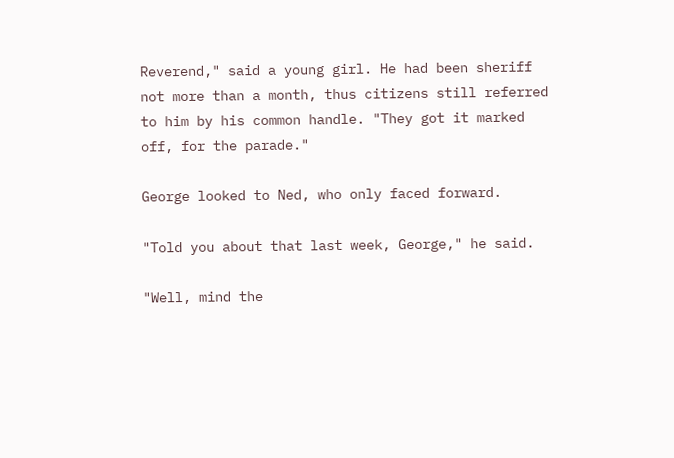Reverend," said a young girl. He had been sheriff not more than a month, thus citizens still referred to him by his common handle. "They got it marked off, for the parade."

George looked to Ned, who only faced forward.

"Told you about that last week, George," he said.

"Well, mind the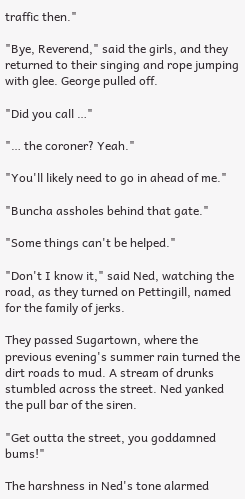traffic then."

"Bye, Reverend," said the girls, and they returned to their singing and rope jumping with glee. George pulled off.

"Did you call …"

"… the coroner? Yeah."

"You'll likely need to go in ahead of me."

"Buncha assholes behind that gate."

"Some things can't be helped."

"Don't I know it," said Ned, watching the road, as they turned on Pettingill, named for the family of jerks.

They passed Sugartown, where the previous evening's summer rain turned the dirt roads to mud. A stream of drunks stumbled across the street. Ned yanked the pull bar of the siren.

"Get outta the street, you goddamned bums!"

The harshness in Ned's tone alarmed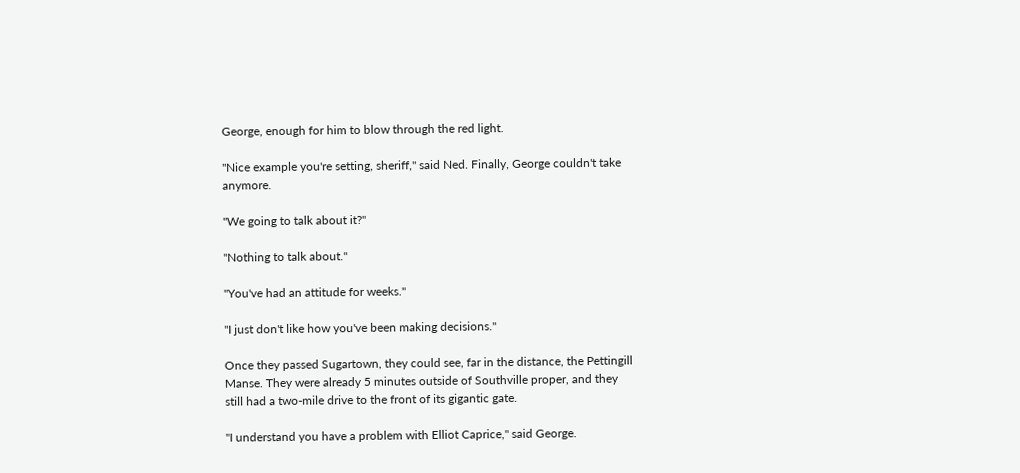George, enough for him to blow through the red light.

"Nice example you're setting, sheriff," said Ned. Finally, George couldn't take anymore.

"We going to talk about it?"

"Nothing to talk about."

"You've had an attitude for weeks."

"I just don't like how you've been making decisions."

Once they passed Sugartown, they could see, far in the distance, the Pettingill Manse. They were already 5 minutes outside of Southville proper, and they still had a two-mile drive to the front of its gigantic gate.

"I understand you have a problem with Elliot Caprice," said George.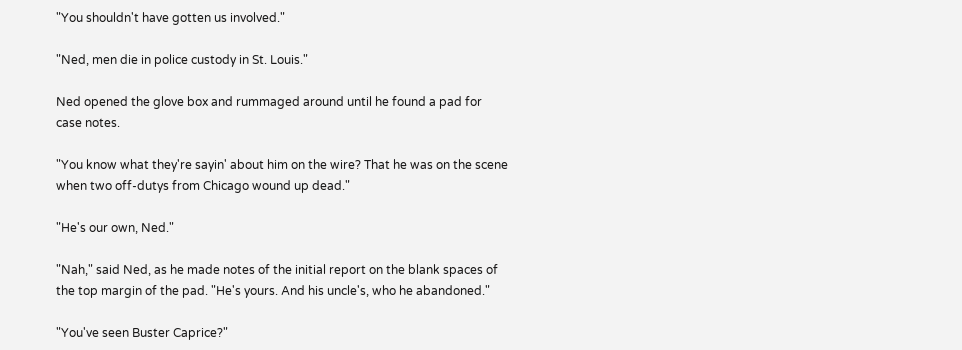"You shouldn't have gotten us involved."

"Ned, men die in police custody in St. Louis."

Ned opened the glove box and rummaged around until he found a pad for case notes.

"You know what they're sayin' about him on the wire? That he was on the scene when two off-dutys from Chicago wound up dead."

"He's our own, Ned."

"Nah," said Ned, as he made notes of the initial report on the blank spaces of the top margin of the pad. "He's yours. And his uncle's, who he abandoned."

"You've seen Buster Caprice?"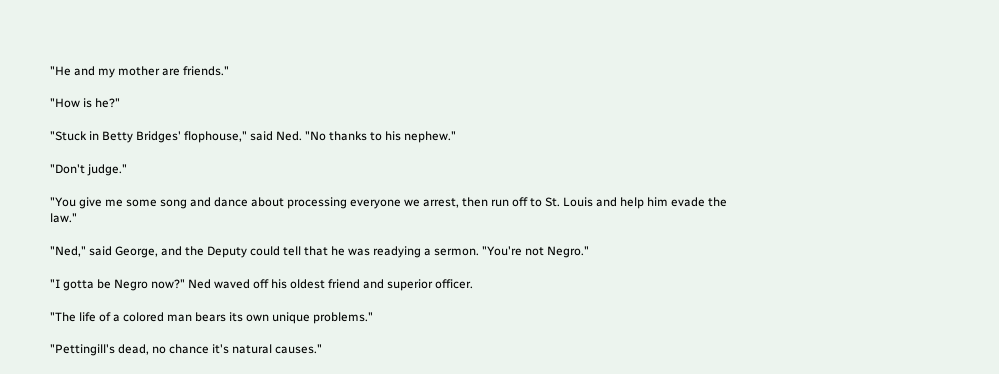"He and my mother are friends."

"How is he?"

"Stuck in Betty Bridges' flophouse," said Ned. "No thanks to his nephew."

"Don't judge."

"You give me some song and dance about processing everyone we arrest, then run off to St. Louis and help him evade the law."

"Ned," said George, and the Deputy could tell that he was readying a sermon. "You're not Negro."

"I gotta be Negro now?" Ned waved off his oldest friend and superior officer.

"The life of a colored man bears its own unique problems."

"Pettingill's dead, no chance it's natural causes."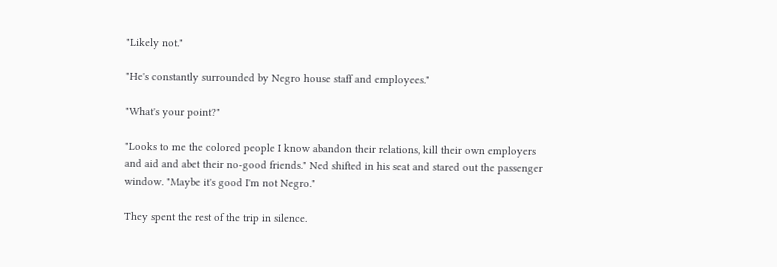"Likely not."

"He's constantly surrounded by Negro house staff and employees."

"What's your point?"

"Looks to me the colored people I know abandon their relations, kill their own employers and aid and abet their no-good friends." Ned shifted in his seat and stared out the passenger window. "Maybe it's good I'm not Negro."

They spent the rest of the trip in silence.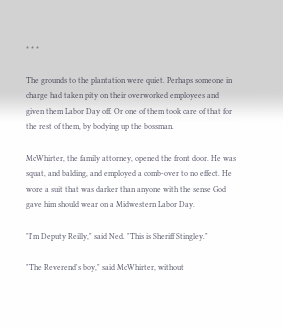* * *

The grounds to the plantation were quiet. Perhaps someone in charge had taken pity on their overworked employees and given them Labor Day off. Or one of them took care of that for the rest of them, by bodying up the bossman.

McWhirter, the family attorney, opened the front door. He was squat, and balding, and employed a comb-over to no effect. He wore a suit that was darker than anyone with the sense God gave him should wear on a Midwestern Labor Day.

"I'm Deputy Reilly," said Ned. "This is Sheriff Stingley."

"The Reverend's boy," said McWhirter, without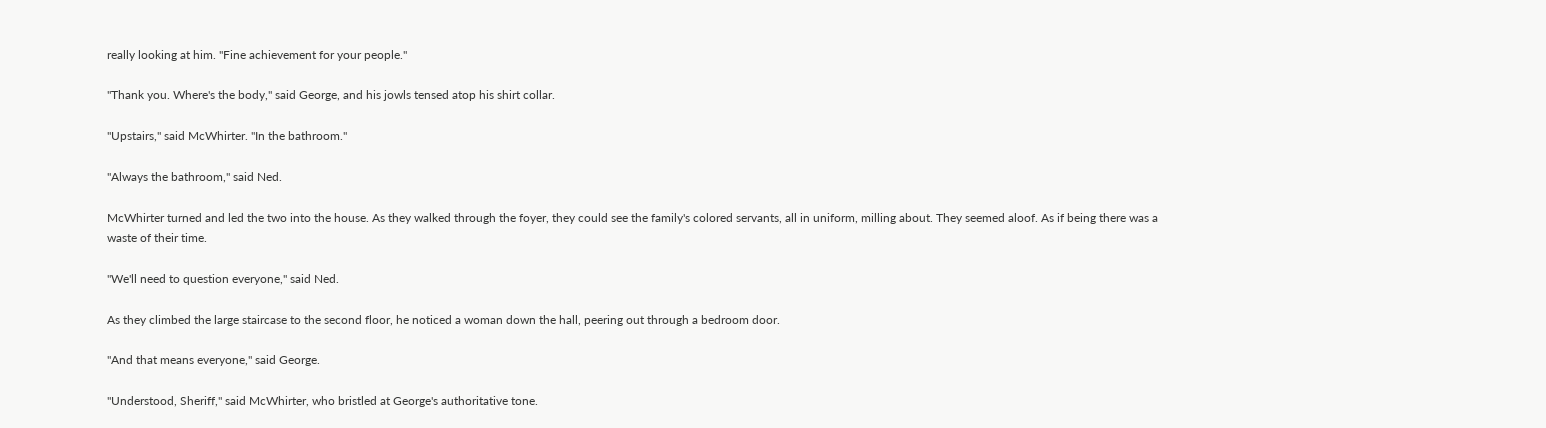really looking at him. "Fine achievement for your people."

"Thank you. Where's the body," said George, and his jowls tensed atop his shirt collar.

"Upstairs," said McWhirter. "In the bathroom."

"Always the bathroom," said Ned.

McWhirter turned and led the two into the house. As they walked through the foyer, they could see the family's colored servants, all in uniform, milling about. They seemed aloof. As if being there was a waste of their time.

"We'll need to question everyone," said Ned.

As they climbed the large staircase to the second floor, he noticed a woman down the hall, peering out through a bedroom door.

"And that means everyone," said George.

"Understood, Sheriff," said McWhirter, who bristled at George's authoritative tone.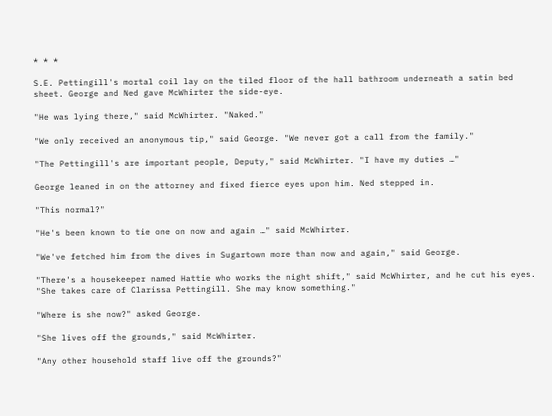* * *

S.E. Pettingill's mortal coil lay on the tiled floor of the hall bathroom underneath a satin bed sheet. George and Ned gave McWhirter the side-eye.

"He was lying there," said McWhirter. "Naked."

"We only received an anonymous tip," said George. "We never got a call from the family."

"The Pettingill's are important people, Deputy," said McWhirter. "I have my duties …"

George leaned in on the attorney and fixed fierce eyes upon him. Ned stepped in.

"This normal?"

"He's been known to tie one on now and again …" said McWhirter.

"We've fetched him from the dives in Sugartown more than now and again," said George.

"There's a housekeeper named Hattie who works the night shift," said McWhirter, and he cut his eyes. "She takes care of Clarissa Pettingill. She may know something."

"Where is she now?" asked George.

"She lives off the grounds," said McWhirter.

"Any other household staff live off the grounds?"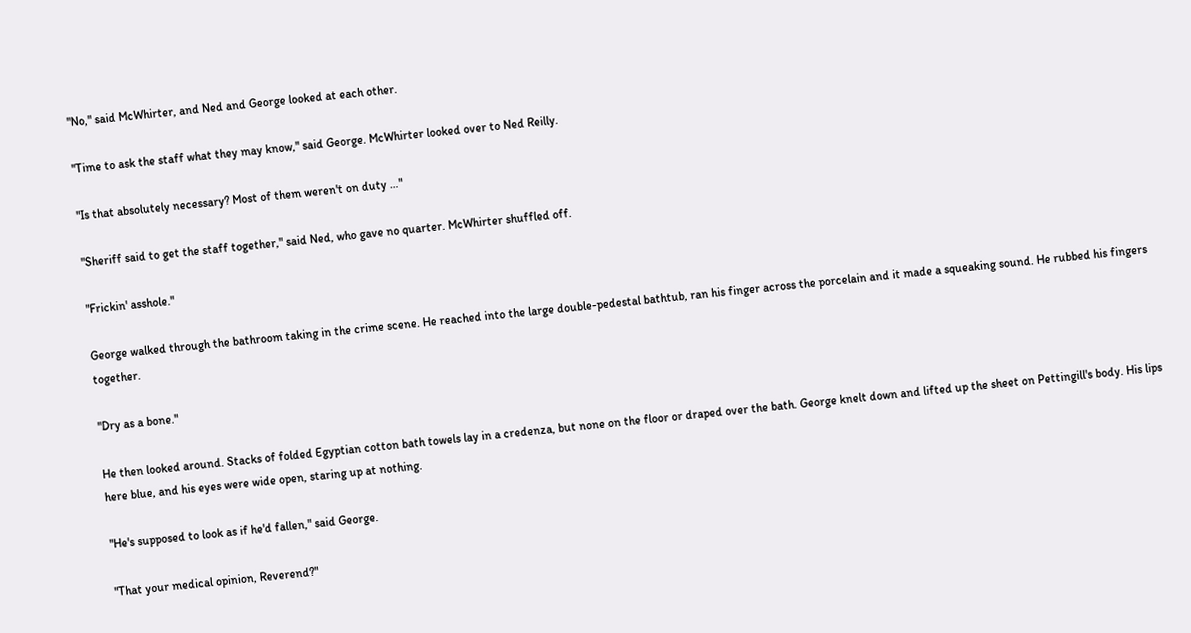"No," said McWhirter, and Ned and George looked at each other.

"Time to ask the staff what they may know," said George. McWhirter looked over to Ned Reilly.

"Is that absolutely necessary? Most of them weren't on duty …"

"Sheriff said to get the staff together," said Ned, who gave no quarter. McWhirter shuffled off.

"Frickin' asshole."

George walked through the bathroom taking in the crime scene. He reached into the large double-pedestal bathtub, ran his finger across the porcelain and it made a squeaking sound. He rubbed his fingers together.

"Dry as a bone."

He then looked around. Stacks of folded Egyptian cotton bath towels lay in a credenza, but none on the floor or draped over the bath. George knelt down and lifted up the sheet on Pettingill's body. His lips here blue, and his eyes were wide open, staring up at nothing.

"He's supposed to look as if he'd fallen," said George.

"That your medical opinion, Reverend?"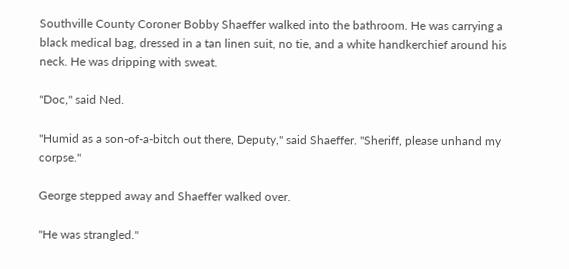Southville County Coroner Bobby Shaeffer walked into the bathroom. He was carrying a black medical bag, dressed in a tan linen suit, no tie, and a white handkerchief around his neck. He was dripping with sweat.

"Doc," said Ned.

"Humid as a son-of-a-bitch out there, Deputy," said Shaeffer. "Sheriff, please unhand my corpse."

George stepped away and Shaeffer walked over.

"He was strangled."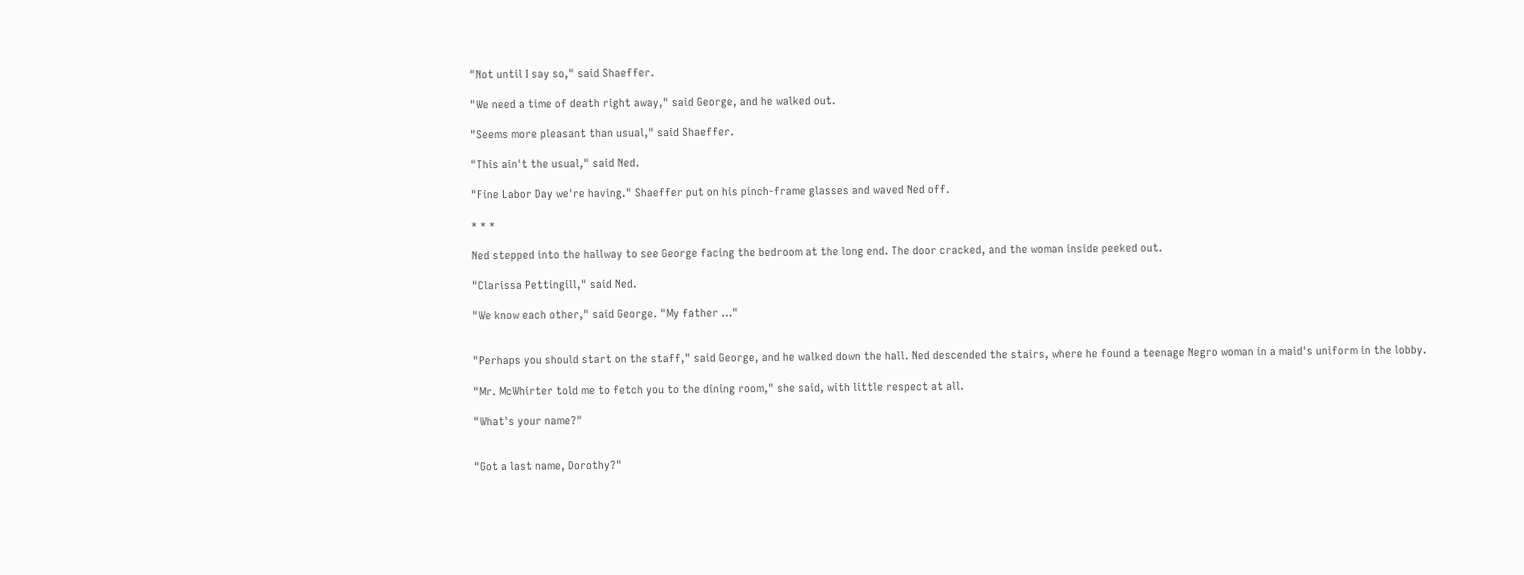"Not until I say so," said Shaeffer.

"We need a time of death right away," said George, and he walked out.

"Seems more pleasant than usual," said Shaeffer.

"This ain't the usual," said Ned.

"Fine Labor Day we're having." Shaeffer put on his pinch-frame glasses and waved Ned off.

* * *

Ned stepped into the hallway to see George facing the bedroom at the long end. The door cracked, and the woman inside peeked out.

"Clarissa Pettingill," said Ned.

"We know each other," said George. "My father …"


"Perhaps you should start on the staff," said George, and he walked down the hall. Ned descended the stairs, where he found a teenage Negro woman in a maid's uniform in the lobby.

"Mr. McWhirter told me to fetch you to the dining room," she said, with little respect at all.

"What's your name?"


"Got a last name, Dorothy?"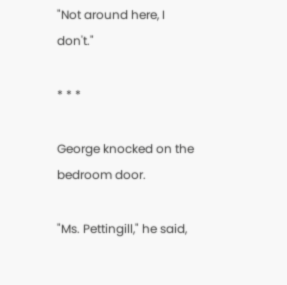"Not around here, I don't."

* * *

George knocked on the bedroom door.

"Ms. Pettingill," he said,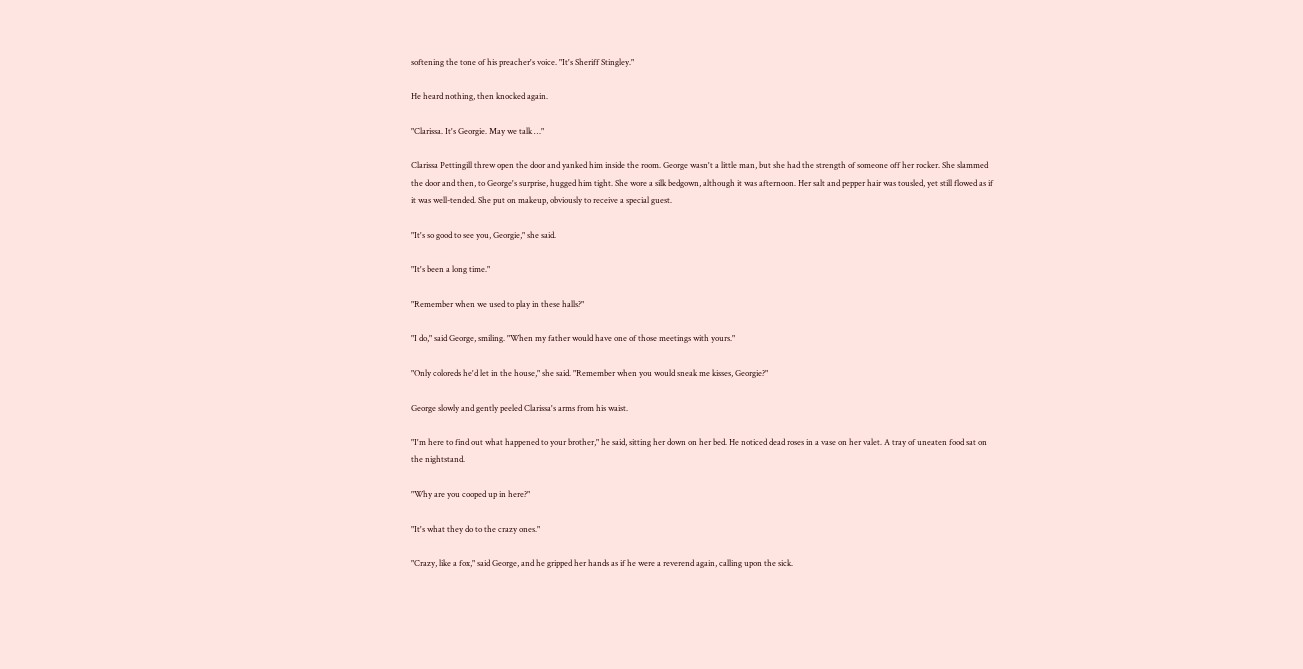softening the tone of his preacher's voice. "It's Sheriff Stingley."

He heard nothing, then knocked again.

"Clarissa. It's Georgie. May we talk …"

Clarissa Pettingill threw open the door and yanked him inside the room. George wasn't a little man, but she had the strength of someone off her rocker. She slammed the door and then, to George's surprise, hugged him tight. She wore a silk bedgown, although it was afternoon. Her salt and pepper hair was tousled, yet still flowed as if it was well-tended. She put on makeup, obviously to receive a special guest.

"It's so good to see you, Georgie," she said.

"It's been a long time."

"Remember when we used to play in these halls?"

"I do," said George, smiling. "When my father would have one of those meetings with yours."

"Only coloreds he'd let in the house," she said. "Remember when you would sneak me kisses, Georgie?"

George slowly and gently peeled Clarissa's arms from his waist.

"I'm here to find out what happened to your brother," he said, sitting her down on her bed. He noticed dead roses in a vase on her valet. A tray of uneaten food sat on the nightstand.

"Why are you cooped up in here?"

"It's what they do to the crazy ones."

"Crazy, like a fox," said George, and he gripped her hands as if he were a reverend again, calling upon the sick.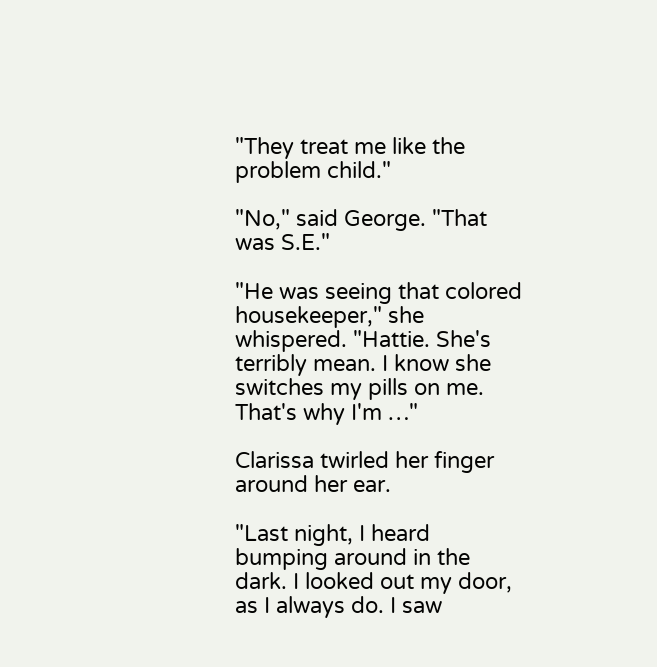"They treat me like the problem child."

"No," said George. "That was S.E."

"He was seeing that colored housekeeper," she whispered. "Hattie. She's terribly mean. I know she switches my pills on me. That's why I'm …"

Clarissa twirled her finger around her ear.

"Last night, I heard bumping around in the dark. I looked out my door, as I always do. I saw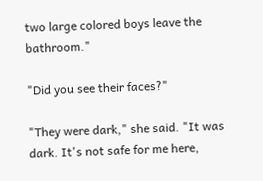two large colored boys leave the bathroom."

"Did you see their faces?"

"They were dark," she said. "It was dark. It's not safe for me here,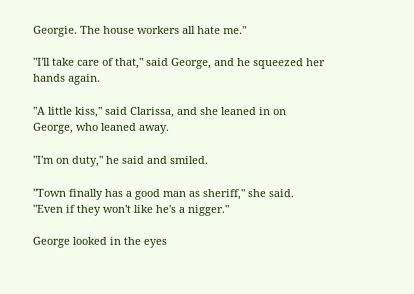Georgie. The house workers all hate me."

"I'll take care of that," said George, and he squeezed her hands again.

"A little kiss," said Clarissa, and she leaned in on George, who leaned away.

"I'm on duty," he said and smiled.

"Town finally has a good man as sheriff," she said. "Even if they won't like he's a nigger."

George looked in the eyes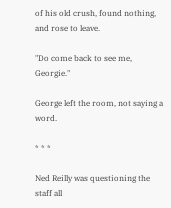of his old crush, found nothing, and rose to leave.

"Do come back to see me, Georgie."

George left the room, not saying a word.

* * *

Ned Reilly was questioning the staff all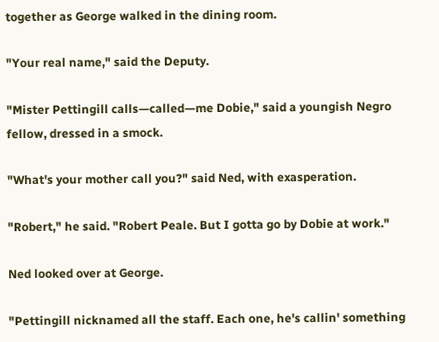together as George walked in the dining room.

"Your real name," said the Deputy.

"Mister Pettingill calls—called—me Dobie," said a youngish Negro fellow, dressed in a smock.

"What's your mother call you?" said Ned, with exasperation.

"Robert," he said. "Robert Peale. But I gotta go by Dobie at work."

Ned looked over at George.

"Pettingill nicknamed all the staff. Each one, he's callin' something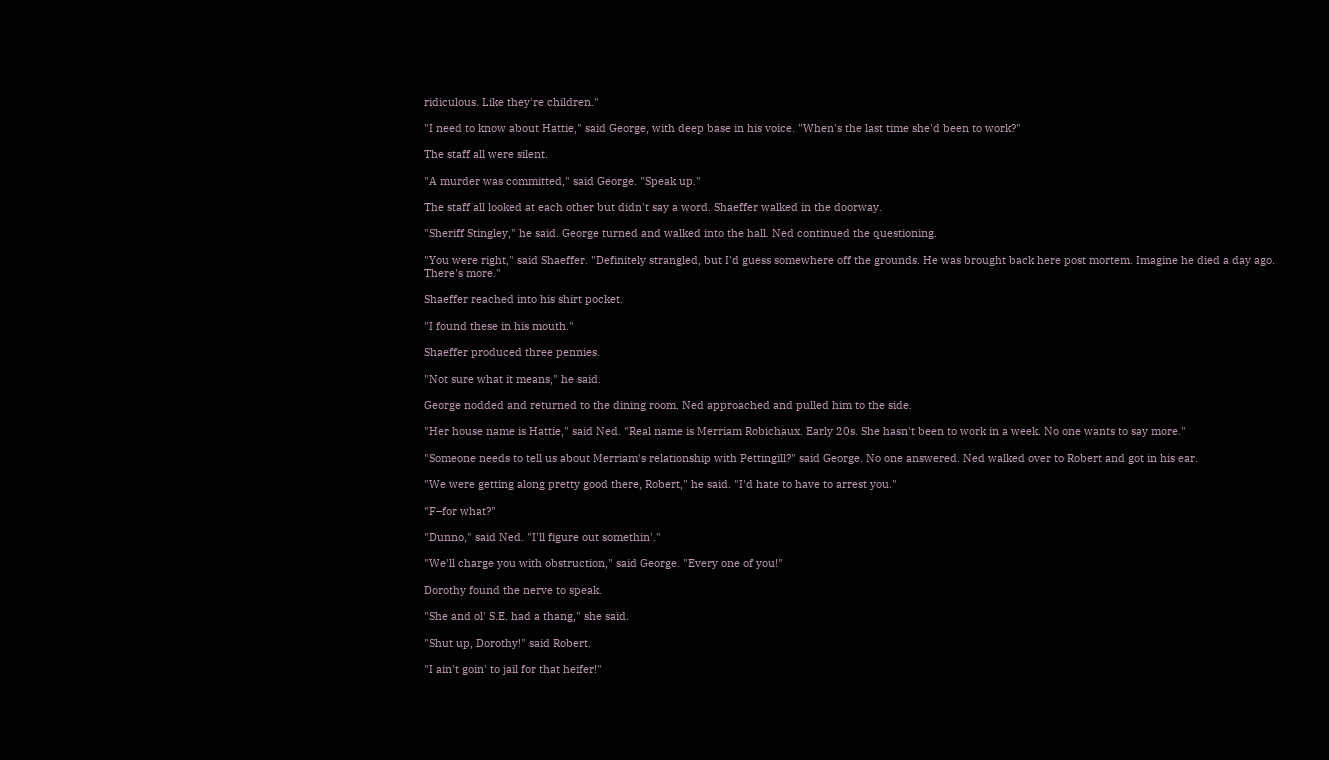ridiculous. Like they're children."

"I need to know about Hattie," said George, with deep base in his voice. "When's the last time she'd been to work?"

The staff all were silent.

"A murder was committed," said George. "Speak up."

The staff all looked at each other but didn't say a word. Shaeffer walked in the doorway.

"Sheriff Stingley," he said. George turned and walked into the hall. Ned continued the questioning.

"You were right," said Shaeffer. "Definitely strangled, but I'd guess somewhere off the grounds. He was brought back here post mortem. Imagine he died a day ago. There's more."

Shaeffer reached into his shirt pocket.

"I found these in his mouth."

Shaeffer produced three pennies.

"Not sure what it means," he said.

George nodded and returned to the dining room. Ned approached and pulled him to the side.

"Her house name is Hattie," said Ned. "Real name is Merriam Robichaux. Early 20s. She hasn't been to work in a week. No one wants to say more."

"Someone needs to tell us about Merriam's relationship with Pettingill?" said George. No one answered. Ned walked over to Robert and got in his ear.

"We were getting along pretty good there, Robert," he said. "I'd hate to have to arrest you."

"F–for what?"

"Dunno," said Ned. "I'll figure out somethin'."

"We'll charge you with obstruction," said George. "Every one of you!"

Dorothy found the nerve to speak.

"She and ol' S.E. had a thang," she said.

"Shut up, Dorothy!" said Robert.

"I ain't goin' to jail for that heifer!"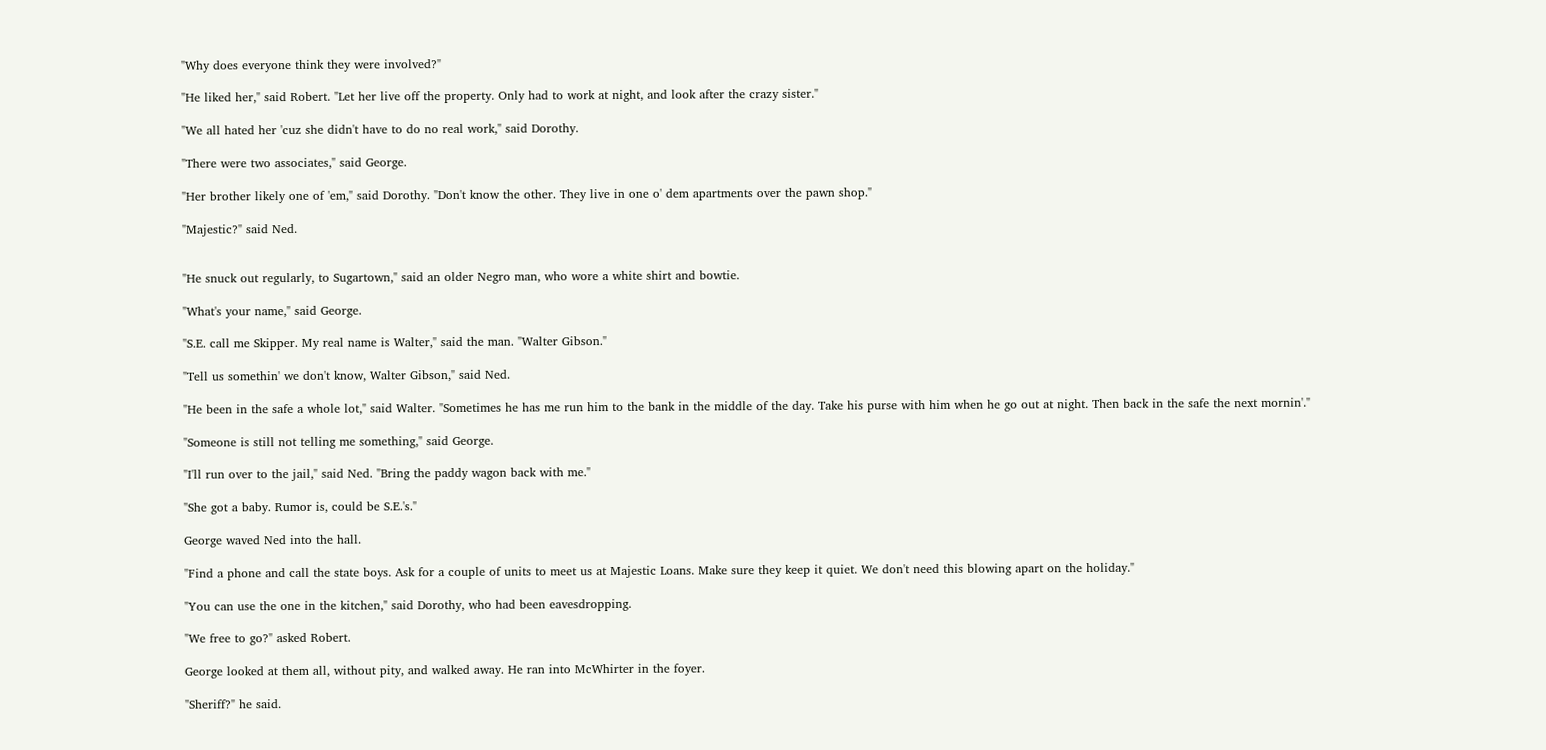"Why does everyone think they were involved?"

"He liked her," said Robert. "Let her live off the property. Only had to work at night, and look after the crazy sister."

"We all hated her 'cuz she didn't have to do no real work," said Dorothy.

"There were two associates," said George.

"Her brother likely one of 'em," said Dorothy. "Don't know the other. They live in one o' dem apartments over the pawn shop."

"Majestic?" said Ned.


"He snuck out regularly, to Sugartown," said an older Negro man, who wore a white shirt and bowtie.

"What's your name," said George.

"S.E. call me Skipper. My real name is Walter," said the man. "Walter Gibson."

"Tell us somethin' we don't know, Walter Gibson," said Ned.

"He been in the safe a whole lot," said Walter. "Sometimes he has me run him to the bank in the middle of the day. Take his purse with him when he go out at night. Then back in the safe the next mornin'."

"Someone is still not telling me something," said George.

"I'll run over to the jail," said Ned. "Bring the paddy wagon back with me."

"She got a baby. Rumor is, could be S.E.'s."

George waved Ned into the hall.

"Find a phone and call the state boys. Ask for a couple of units to meet us at Majestic Loans. Make sure they keep it quiet. We don't need this blowing apart on the holiday."

"You can use the one in the kitchen," said Dorothy, who had been eavesdropping.

"We free to go?" asked Robert.

George looked at them all, without pity, and walked away. He ran into McWhirter in the foyer.

"Sheriff?" he said.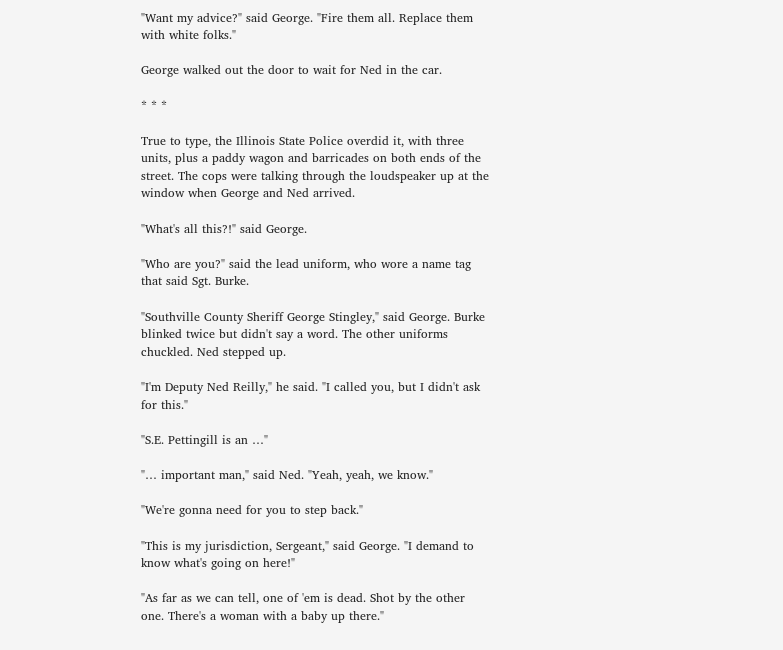"Want my advice?" said George. "Fire them all. Replace them with white folks."

George walked out the door to wait for Ned in the car.

* * *

True to type, the Illinois State Police overdid it, with three units, plus a paddy wagon and barricades on both ends of the street. The cops were talking through the loudspeaker up at the window when George and Ned arrived.

"What's all this?!" said George.

"Who are you?" said the lead uniform, who wore a name tag that said Sgt. Burke.

"Southville County Sheriff George Stingley," said George. Burke blinked twice but didn't say a word. The other uniforms chuckled. Ned stepped up.

"I'm Deputy Ned Reilly," he said. "I called you, but I didn't ask for this."

"S.E. Pettingill is an …"

"… important man," said Ned. "Yeah, yeah, we know."

"We're gonna need for you to step back."

"This is my jurisdiction, Sergeant," said George. "I demand to know what's going on here!"

"As far as we can tell, one of 'em is dead. Shot by the other one. There's a woman with a baby up there."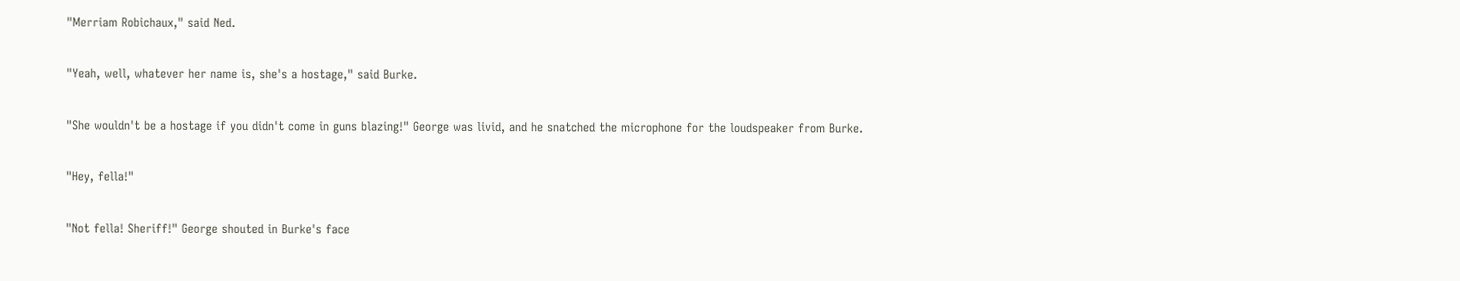"Merriam Robichaux," said Ned.

"Yeah, well, whatever her name is, she's a hostage," said Burke.

"She wouldn't be a hostage if you didn't come in guns blazing!" George was livid, and he snatched the microphone for the loudspeaker from Burke.

"Hey, fella!"

"Not fella! Sheriff!" George shouted in Burke's face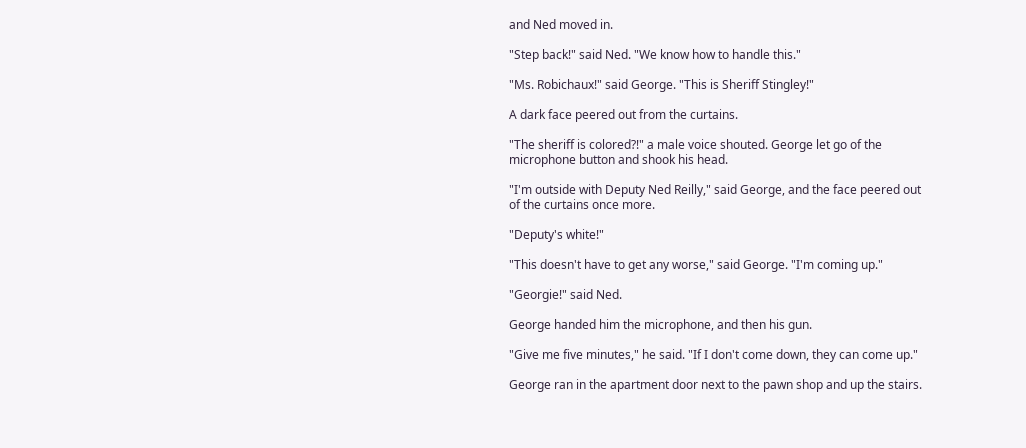and Ned moved in.

"Step back!" said Ned. "We know how to handle this."

"Ms. Robichaux!" said George. "This is Sheriff Stingley!"

A dark face peered out from the curtains.

"The sheriff is colored?!" a male voice shouted. George let go of the microphone button and shook his head.

"I'm outside with Deputy Ned Reilly," said George, and the face peered out of the curtains once more.

"Deputy's white!"

"This doesn't have to get any worse," said George. "I'm coming up."

"Georgie!" said Ned.

George handed him the microphone, and then his gun.

"Give me five minutes," he said. "If I don't come down, they can come up."

George ran in the apartment door next to the pawn shop and up the stairs.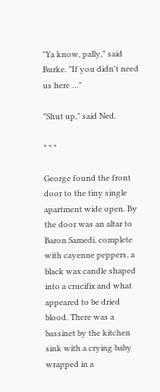"Ya know, pally," said Burke. "If you didn't need us here …"

"Shut up," said Ned.

* * *

George found the front door to the tiny single apartment wide open. By the door was an altar to Baron Samedi, complete with cayenne peppers, a black wax candle shaped into a crucifix and what appeared to be dried blood. There was a bassinet by the kitchen sink with a crying baby wrapped in a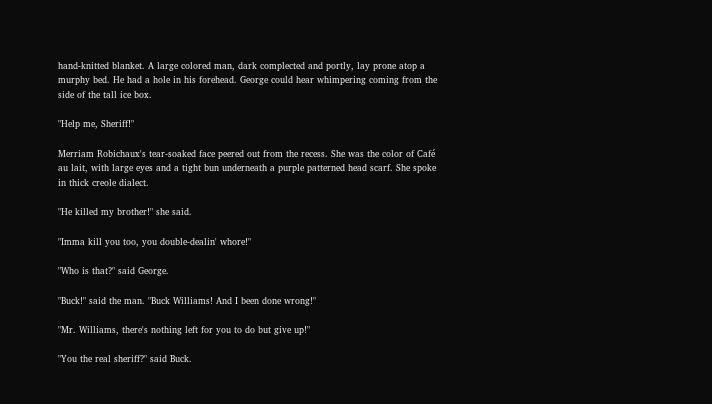hand-knitted blanket. A large colored man, dark complected and portly, lay prone atop a murphy bed. He had a hole in his forehead. George could hear whimpering coming from the side of the tall ice box.

"Help me, Sheriff!"

Merriam Robichaux's tear-soaked face peered out from the recess. She was the color of Café au lait, with large eyes and a tight bun underneath a purple patterned head scarf. She spoke in thick creole dialect.

"He killed my brother!" she said.

"Imma kill you too, you double-dealin' whore!"

"Who is that?" said George.

"Buck!" said the man. "Buck Williams! And I been done wrong!"

"Mr. Williams, there's nothing left for you to do but give up!"

"You the real sheriff?" said Buck.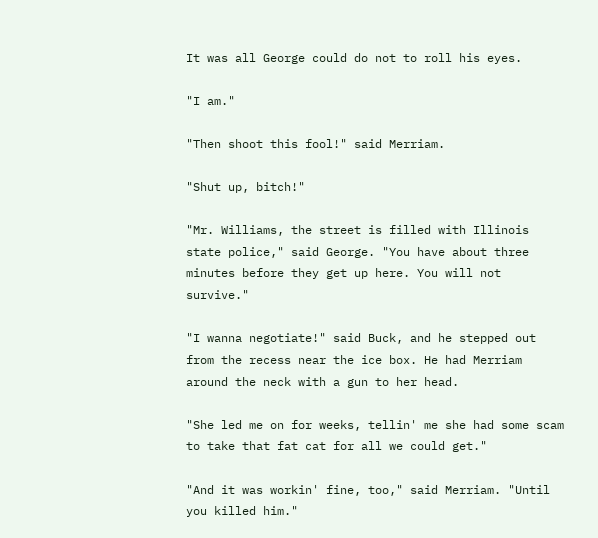It was all George could do not to roll his eyes.

"I am."

"Then shoot this fool!" said Merriam.

"Shut up, bitch!"

"Mr. Williams, the street is filled with Illinois state police," said George. "You have about three minutes before they get up here. You will not survive."

"I wanna negotiate!" said Buck, and he stepped out from the recess near the ice box. He had Merriam around the neck with a gun to her head.

"She led me on for weeks, tellin' me she had some scam to take that fat cat for all we could get."

"And it was workin' fine, too," said Merriam. "Until you killed him."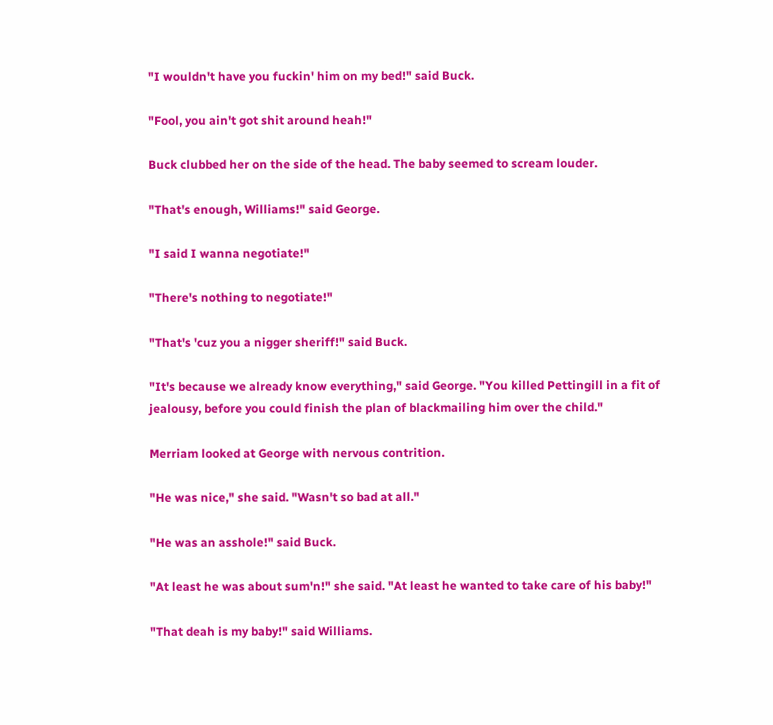"I wouldn't have you fuckin' him on my bed!" said Buck.

"Fool, you ain't got shit around heah!"

Buck clubbed her on the side of the head. The baby seemed to scream louder.

"That's enough, Williams!" said George.

"I said I wanna negotiate!"

"There's nothing to negotiate!"

"That's 'cuz you a nigger sheriff!" said Buck.

"It's because we already know everything," said George. "You killed Pettingill in a fit of jealousy, before you could finish the plan of blackmailing him over the child."

Merriam looked at George with nervous contrition.

"He was nice," she said. "Wasn't so bad at all."

"He was an asshole!" said Buck.

"At least he was about sum'n!" she said. "At least he wanted to take care of his baby!"

"That deah is my baby!" said Williams.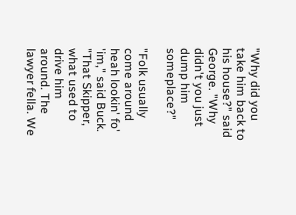"Why did you take him back to his house?" said George. "Why didn't you just dump him someplace?"

"Folk usually come around heah lookin' fo' 'im," said Buck. "That Skipper, what used to drive him around. The lawyer fella. We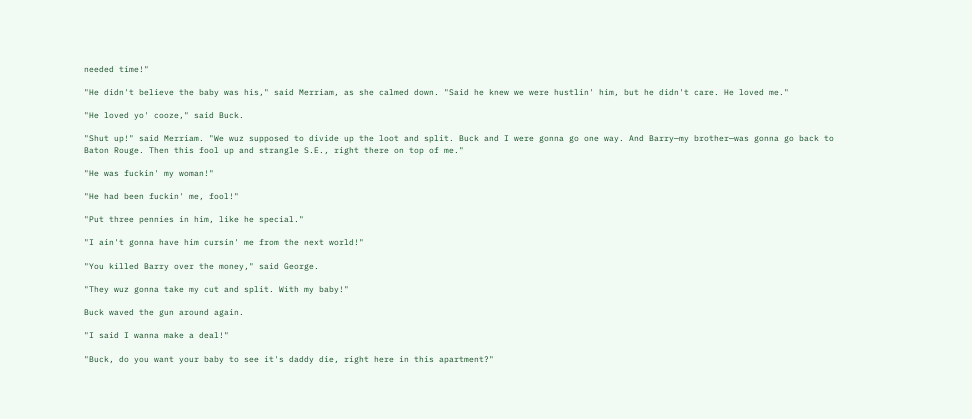needed time!"

"He didn't believe the baby was his," said Merriam, as she calmed down. "Said he knew we were hustlin' him, but he didn't care. He loved me."

"He loved yo' cooze," said Buck.

"Shut up!" said Merriam. "We wuz supposed to divide up the loot and split. Buck and I were gonna go one way. And Barry—my brother—was gonna go back to Baton Rouge. Then this fool up and strangle S.E., right there on top of me."

"He was fuckin' my woman!"

"He had been fuckin' me, fool!"

"Put three pennies in him, like he special."

"I ain't gonna have him cursin' me from the next world!"

"You killed Barry over the money," said George.

"They wuz gonna take my cut and split. With my baby!"

Buck waved the gun around again.

"I said I wanna make a deal!"

"Buck, do you want your baby to see it's daddy die, right here in this apartment?"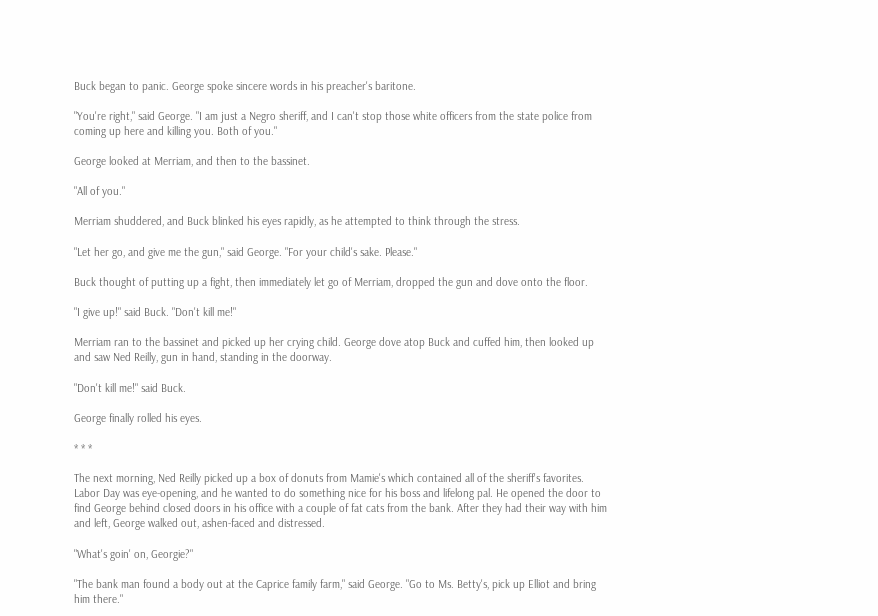Buck began to panic. George spoke sincere words in his preacher's baritone.

"You're right," said George. "I am just a Negro sheriff, and I can't stop those white officers from the state police from coming up here and killing you. Both of you."

George looked at Merriam, and then to the bassinet.

"All of you."

Merriam shuddered, and Buck blinked his eyes rapidly, as he attempted to think through the stress.

"Let her go, and give me the gun," said George. "For your child's sake. Please."

Buck thought of putting up a fight, then immediately let go of Merriam, dropped the gun and dove onto the floor.

"I give up!" said Buck. "Don't kill me!"

Merriam ran to the bassinet and picked up her crying child. George dove atop Buck and cuffed him, then looked up and saw Ned Reilly, gun in hand, standing in the doorway.

"Don't kill me!" said Buck.

George finally rolled his eyes.

* * *

The next morning, Ned Reilly picked up a box of donuts from Mamie's which contained all of the sheriff's favorites. Labor Day was eye-opening, and he wanted to do something nice for his boss and lifelong pal. He opened the door to find George behind closed doors in his office with a couple of fat cats from the bank. After they had their way with him and left, George walked out, ashen-faced and distressed.

"What's goin' on, Georgie?"

"The bank man found a body out at the Caprice family farm," said George. "Go to Ms. Betty's, pick up Elliot and bring him there."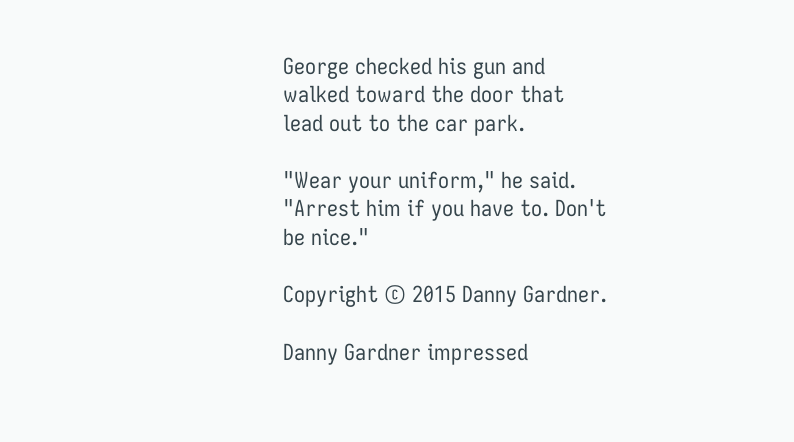George checked his gun and walked toward the door that lead out to the car park.

"Wear your uniform," he said. "Arrest him if you have to. Don't be nice."

Copyright © 2015 Danny Gardner.

Danny Gardner impressed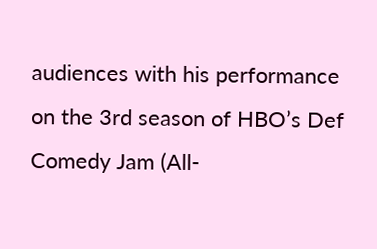audiences with his performance on the 3rd season of HBO’s Def Comedy Jam (All-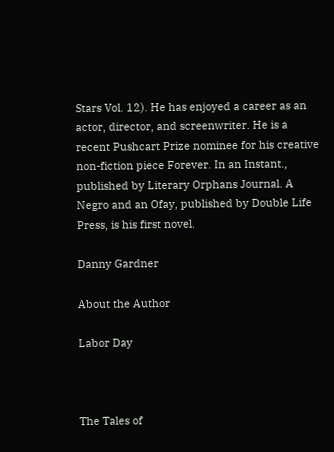Stars Vol. 12). He has enjoyed a career as an actor, director, and screenwriter. He is a recent Pushcart Prize nominee for his creative non-fiction piece Forever. In an Instant., published by Literary Orphans Journal. A Negro and an Ofay, published by Double Life Press, is his first novel.

Danny Gardner

About the Author

Labor Day



The Tales of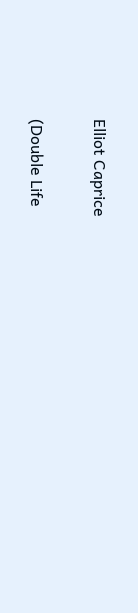Elliot Caprice

(Double Life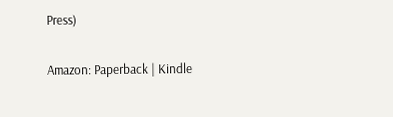Press)

Amazon: Paperback | Kindle